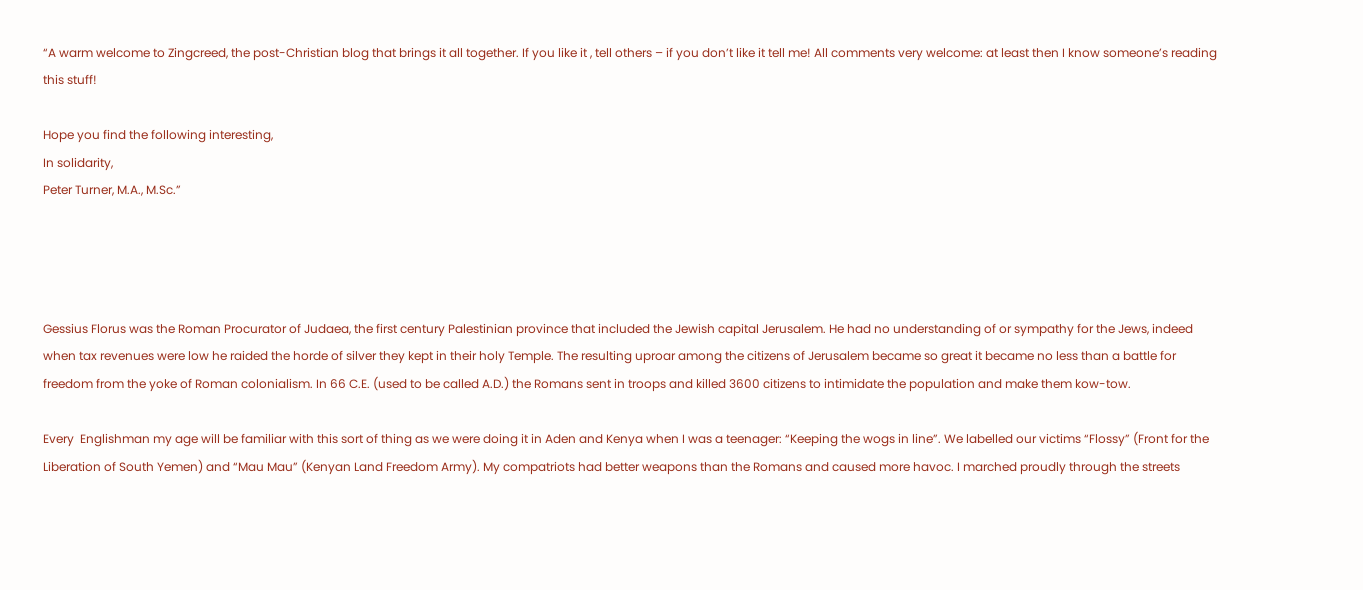“A warm welcome to Zingcreed, the post-Christian blog that brings it all together. If you like it , tell others – if you don’t like it tell me! All comments very welcome: at least then I know someone’s reading this stuff!

Hope you find the following interesting,
In solidarity,
Peter Turner, M.A., M.Sc.”




Gessius Florus was the Roman Procurator of Judaea, the first century Palestinian province that included the Jewish capital Jerusalem. He had no understanding of or sympathy for the Jews, indeed when tax revenues were low he raided the horde of silver they kept in their holy Temple. The resulting uproar among the citizens of Jerusalem became so great it became no less than a battle for freedom from the yoke of Roman colonialism. In 66 C.E. (used to be called A.D.) the Romans sent in troops and killed 3600 citizens to intimidate the population and make them kow-tow.

Every  Englishman my age will be familiar with this sort of thing as we were doing it in Aden and Kenya when I was a teenager: “Keeping the wogs in line”. We labelled our victims “Flossy” (Front for the Liberation of South Yemen) and “Mau Mau” (Kenyan Land Freedom Army). My compatriots had better weapons than the Romans and caused more havoc. I marched proudly through the streets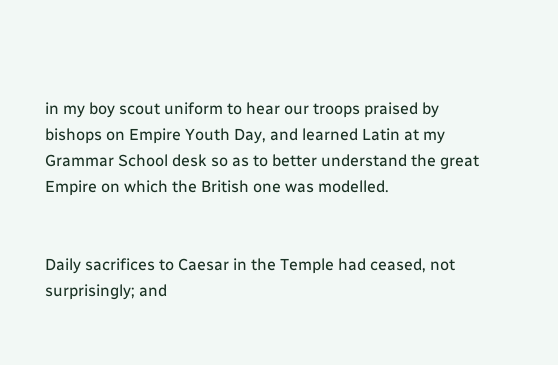in my boy scout uniform to hear our troops praised by bishops on Empire Youth Day, and learned Latin at my Grammar School desk so as to better understand the great Empire on which the British one was modelled.


Daily sacrifices to Caesar in the Temple had ceased, not surprisingly; and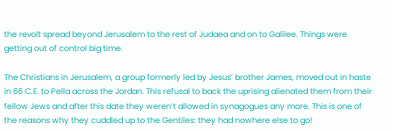the revolt spread beyond Jerusalem to the rest of Judaea and on to Galilee. Things were getting out of control big time.

The Christians in Jerusalem, a group formerly led by Jesus’ brother James, moved out in haste in 66 C.E. to Pella across the Jordan. This refusal to back the uprising alienated them from their fellow Jews and after this date they weren’t allowed in synagogues any more. This is one of the reasons why they cuddled up to the Gentiles: they had nowhere else to go!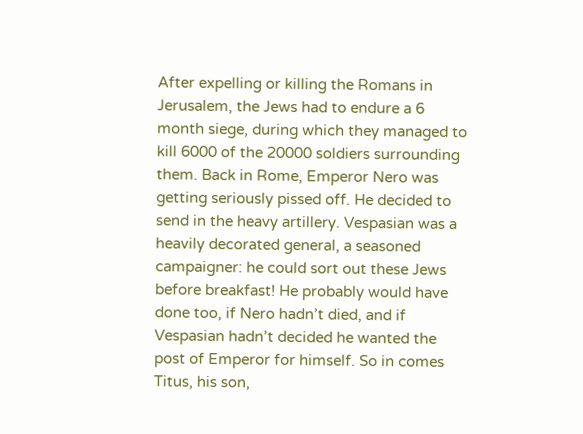After expelling or killing the Romans in Jerusalem, the Jews had to endure a 6 month siege, during which they managed to kill 6000 of the 20000 soldiers surrounding them. Back in Rome, Emperor Nero was getting seriously pissed off. He decided to send in the heavy artillery. Vespasian was a heavily decorated general, a seasoned campaigner: he could sort out these Jews before breakfast! He probably would have done too, if Nero hadn’t died, and if Vespasian hadn’t decided he wanted the post of Emperor for himself. So in comes Titus, his son,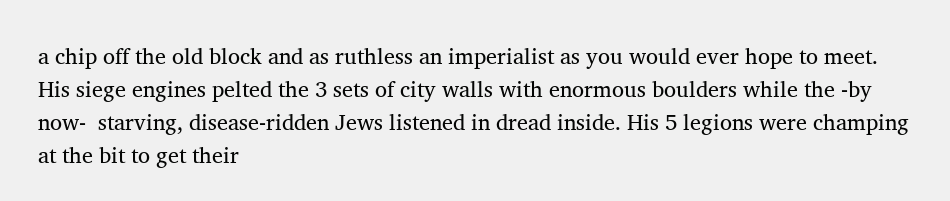a chip off the old block and as ruthless an imperialist as you would ever hope to meet. His siege engines pelted the 3 sets of city walls with enormous boulders while the -by now-  starving, disease-ridden Jews listened in dread inside. His 5 legions were champing at the bit to get their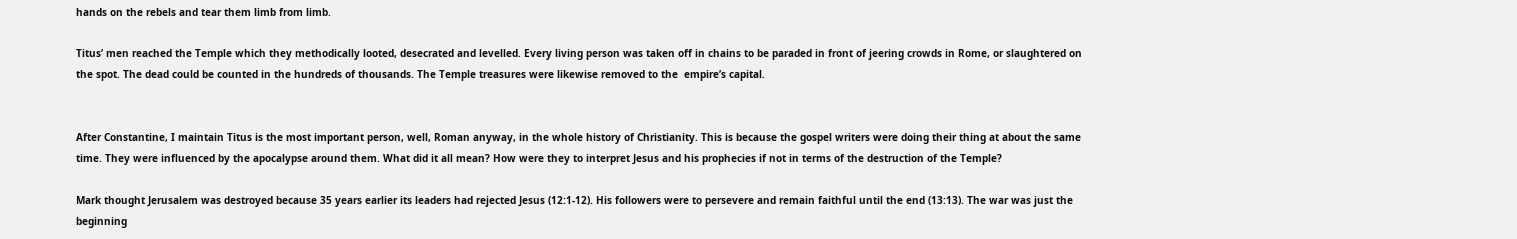hands on the rebels and tear them limb from limb.

Titus’ men reached the Temple which they methodically looted, desecrated and levelled. Every living person was taken off in chains to be paraded in front of jeering crowds in Rome, or slaughtered on the spot. The dead could be counted in the hundreds of thousands. The Temple treasures were likewise removed to the  empire’s capital.


After Constantine, I maintain Titus is the most important person, well, Roman anyway, in the whole history of Christianity. This is because the gospel writers were doing their thing at about the same time. They were influenced by the apocalypse around them. What did it all mean? How were they to interpret Jesus and his prophecies if not in terms of the destruction of the Temple?

Mark thought Jerusalem was destroyed because 35 years earlier its leaders had rejected Jesus (12:1-12). His followers were to persevere and remain faithful until the end (13:13). The war was just the beginning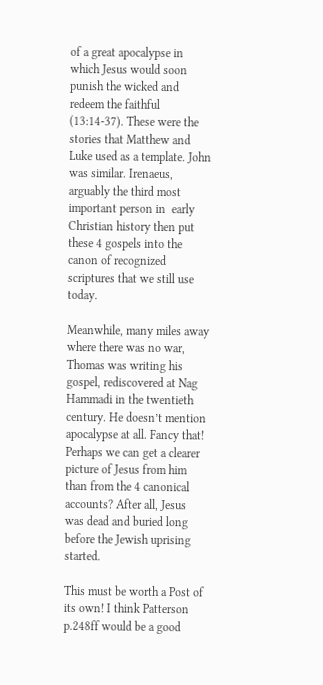of a great apocalypse in which Jesus would soon punish the wicked and redeem the faithful (13:14-37). These were the stories that Matthew and Luke used as a template. John was similar. Irenaeus, arguably the third most important person in  early Christian history then put these 4 gospels into the canon of recognized scriptures that we still use today.

Meanwhile, many miles away where there was no war, Thomas was writing his gospel, rediscovered at Nag Hammadi in the twentieth century. He doesn’t mention apocalypse at all. Fancy that! Perhaps we can get a clearer picture of Jesus from him than from the 4 canonical accounts? After all, Jesus was dead and buried long before the Jewish uprising started.

This must be worth a Post of its own! I think Patterson p.248ff would be a good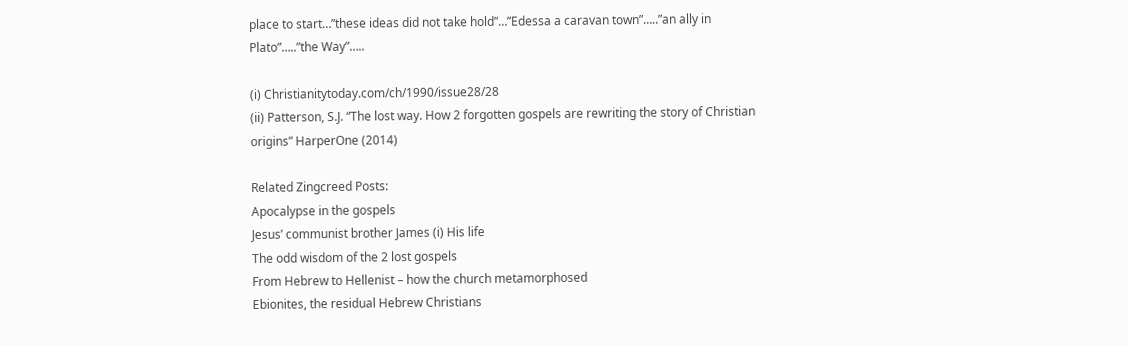place to start…”these ideas did not take hold”…”Edessa a caravan town”…..”an ally in Plato”…..”the Way”…..

(i) Christianitytoday.com/ch/1990/issue28/28
(ii) Patterson, S.J. “The lost way. How 2 forgotten gospels are rewriting the story of Christian origins” HarperOne (2014)

Related Zingcreed Posts:
Apocalypse in the gospels
Jesus’ communist brother James (i) His life
The odd wisdom of the 2 lost gospels
From Hebrew to Hellenist – how the church metamorphosed
Ebionites, the residual Hebrew Christians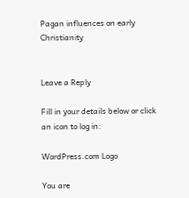Pagan influences on early Christianity


Leave a Reply

Fill in your details below or click an icon to log in:

WordPress.com Logo

You are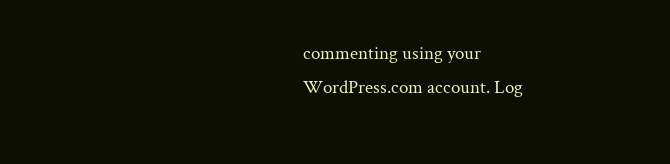commenting using your WordPress.com account. Log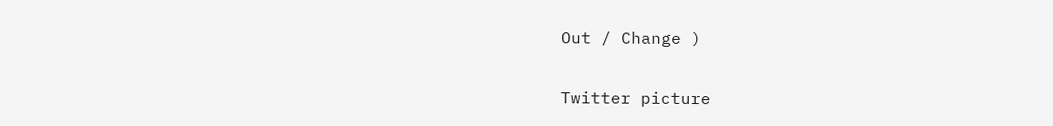Out / Change )

Twitter picture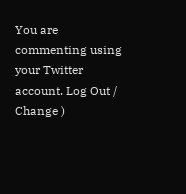You are commenting using your Twitter account. Log Out / Change )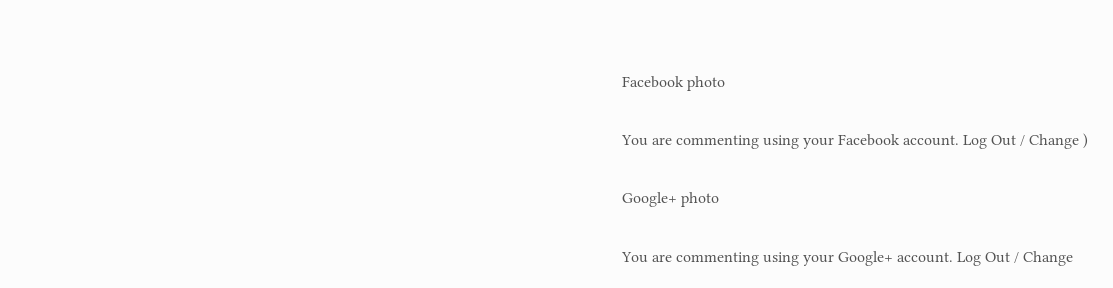Facebook photo

You are commenting using your Facebook account. Log Out / Change )

Google+ photo

You are commenting using your Google+ account. Log Out / Change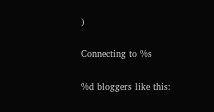)

Connecting to %s

%d bloggers like this: